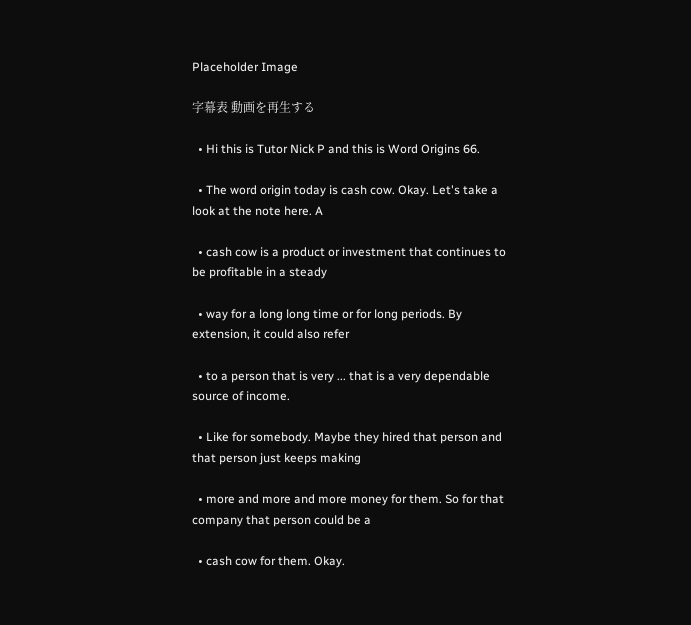Placeholder Image

字幕表 動画を再生する

  • Hi this is Tutor Nick P and this is Word Origins 66.

  • The word origin today is cash cow. Okay. Let's take a look at the note here. A

  • cash cow is a product or investment that continues to be profitable in a steady

  • way for a long long time or for long periods. By extension, it could also refer

  • to a person that is very ... that is a very dependable source of income.

  • Like for somebody. Maybe they hired that person and that person just keeps making

  • more and more and more money for them. So for that company that person could be a

  • cash cow for them. Okay.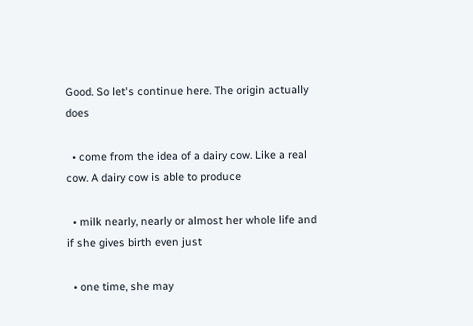Good. So let's continue here. The origin actually does

  • come from the idea of a dairy cow. Like a real cow. A dairy cow is able to produce

  • milk nearly, nearly or almost her whole life and if she gives birth even just

  • one time, she may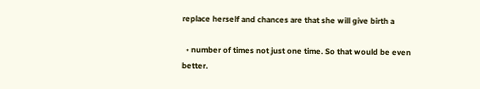replace herself and chances are that she will give birth a

  • number of times not just one time. So that would be even better.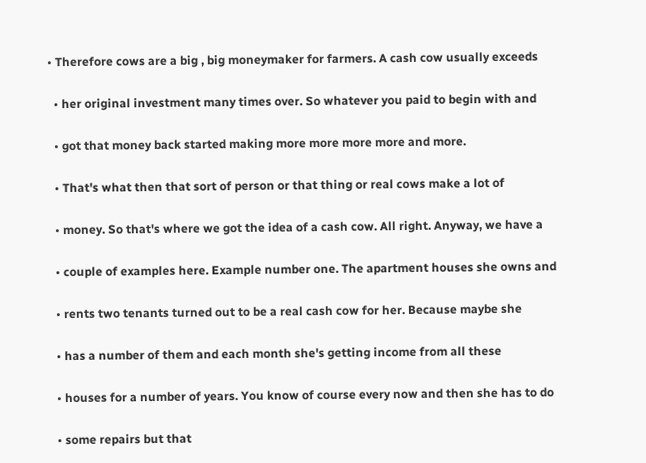• Therefore cows are a big , big moneymaker for farmers. A cash cow usually exceeds

  • her original investment many times over. So whatever you paid to begin with and

  • got that money back started making more more more more and more.

  • That's what then that sort of person or that thing or real cows make a lot of

  • money. So that's where we got the idea of a cash cow. All right. Anyway, we have a

  • couple of examples here. Example number one. The apartment houses she owns and

  • rents two tenants turned out to be a real cash cow for her. Because maybe she

  • has a number of them and each month she's getting income from all these

  • houses for a number of years. You know of course every now and then she has to do

  • some repairs but that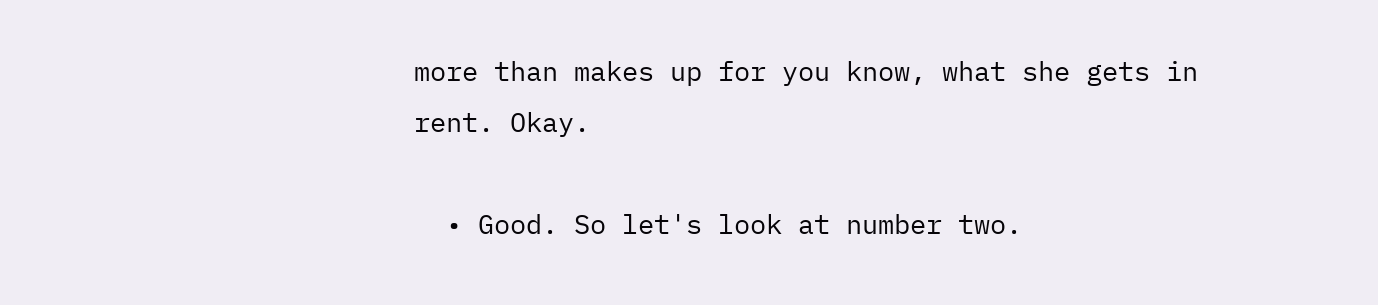more than makes up for you know, what she gets in rent. Okay.

  • Good. So let's look at number two.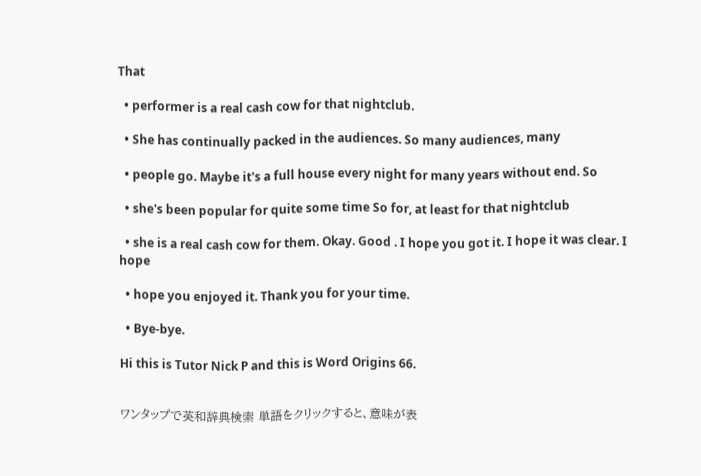That

  • performer is a real cash cow for that nightclub.

  • She has continually packed in the audiences. So many audiences, many

  • people go. Maybe it's a full house every night for many years without end. So

  • she's been popular for quite some time So for, at least for that nightclub

  • she is a real cash cow for them. Okay. Good . I hope you got it. I hope it was clear. I hope

  • hope you enjoyed it. Thank you for your time.

  • Bye-bye.

Hi this is Tutor Nick P and this is Word Origins 66.


ワンタップで英和辞典検索 単語をクリックすると、意味が表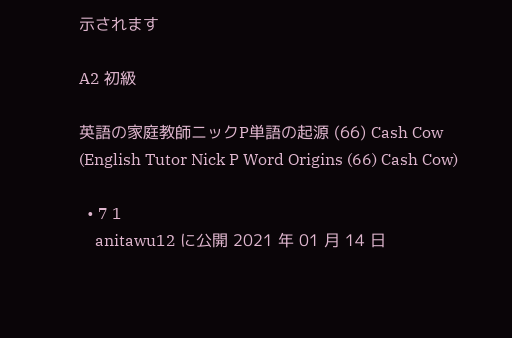示されます

A2 初級

英語の家庭教師ニックP単語の起源 (66) Cash Cow (English Tutor Nick P Word Origins (66) Cash Cow)

  • 7 1
    anitawu12 に公開 2021 年 01 月 14 日